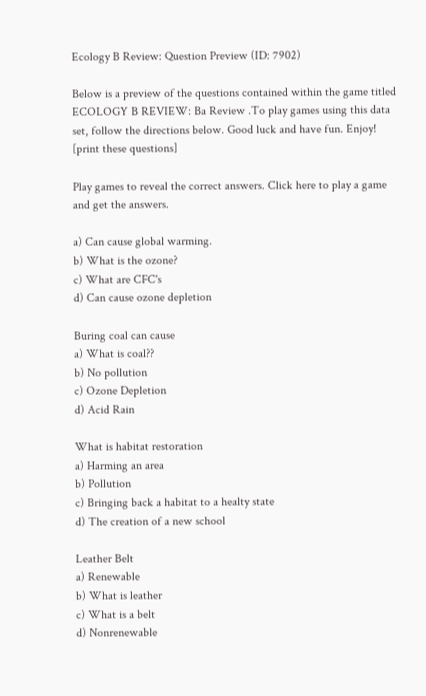Ecology B Review: Question Preview (ID: 7902)

Below is a preview of the questions contained within the game titled ECOLOGY B REVIEW: Ba Review .To play games using this data set, follow the directions below. Good luck and have fun. Enjoy! [print these questions]

Play games to reveal the correct answers. Click here to play a game and get the answers.

a) Can cause global warming.
b) What is the ozone?
c) What are CFC's
d) Can cause ozone depletion

Buring coal can cause
a) What is coal??
b) No pollution
c) Ozone Depletion
d) Acid Rain

What is habitat restoration
a) Harming an area
b) Pollution
c) Bringing back a habitat to a healty state
d) The creation of a new school

Leather Belt
a) Renewable
b) What is leather
c) What is a belt
d) Nonrenewable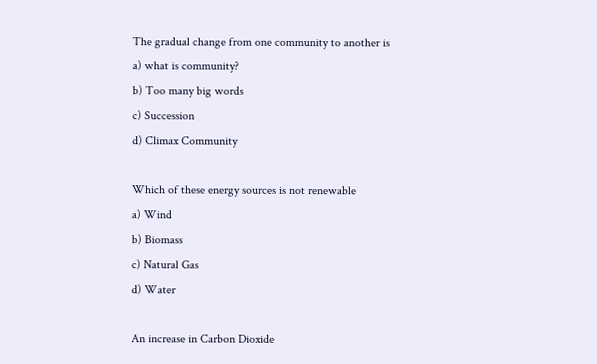The gradual change from one community to another is
a) what is community?
b) Too many big words
c) Succession
d) Climax Community

Which of these energy sources is not renewable
a) Wind
b) Biomass
c) Natural Gas
d) Water

An increase in Carbon Dioxide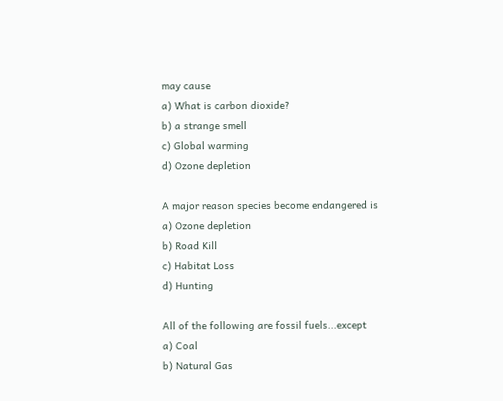may cause
a) What is carbon dioxide?
b) a strange smell
c) Global warming
d) Ozone depletion

A major reason species become endangered is
a) Ozone depletion
b) Road Kill
c) Habitat Loss
d) Hunting

All of the following are fossil fuels...except
a) Coal
b) Natural Gas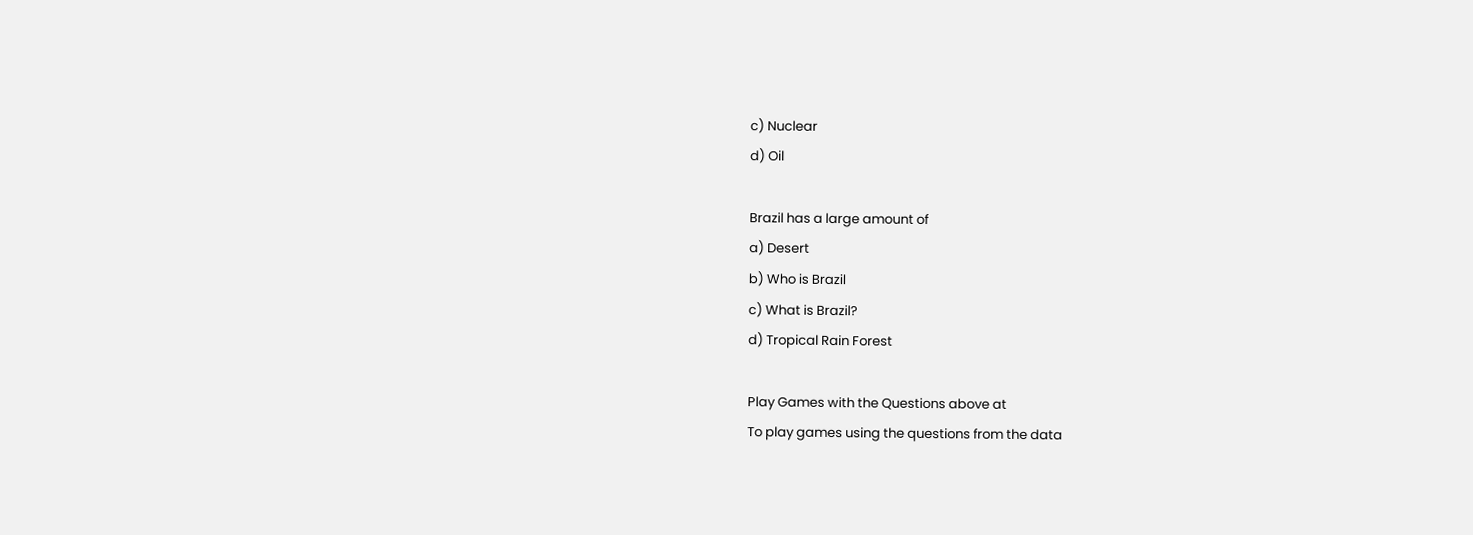c) Nuclear
d) Oil

Brazil has a large amount of
a) Desert
b) Who is Brazil
c) What is Brazil?
d) Tropical Rain Forest

Play Games with the Questions above at
To play games using the questions from the data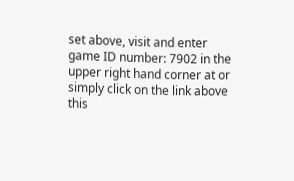set above, visit and enter game ID number: 7902 in the upper right hand corner at or simply click on the link above this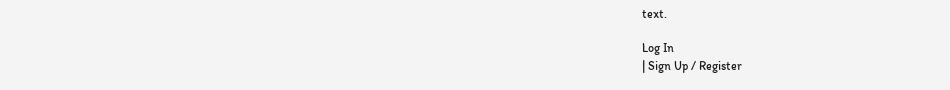text.

Log In
| Sign Up / Register